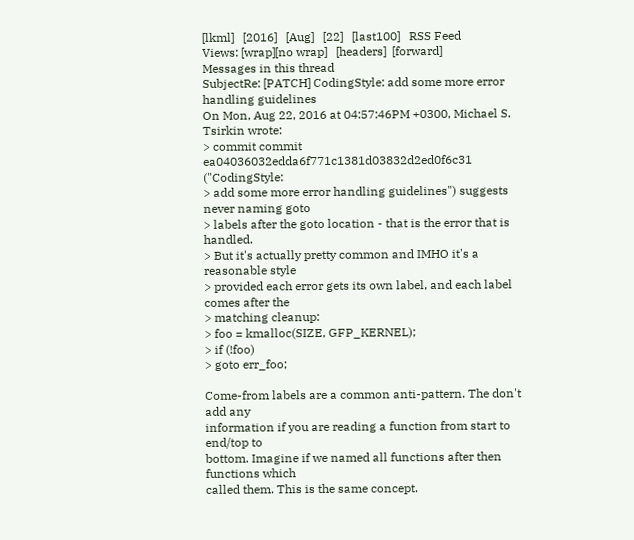[lkml]   [2016]   [Aug]   [22]   [last100]   RSS Feed
Views: [wrap][no wrap]   [headers]  [forward]
Messages in this thread
SubjectRe: [PATCH] CodingStyle: add some more error handling guidelines
On Mon, Aug 22, 2016 at 04:57:46PM +0300, Michael S. Tsirkin wrote:
> commit commit ea04036032edda6f771c1381d03832d2ed0f6c31 ("CodingStyle:
> add some more error handling guidelines") suggests never naming goto
> labels after the goto location - that is the error that is handled.
> But it's actually pretty common and IMHO it's a reasonable style
> provided each error gets its own label, and each label comes after the
> matching cleanup:
> foo = kmalloc(SIZE, GFP_KERNEL);
> if (!foo)
> goto err_foo;

Come-from labels are a common anti-pattern. The don't add any
information if you are reading a function from start to end/top to
bottom. Imagine if we named all functions after then functions which
called them. This is the same concept.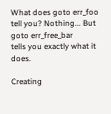What does goto err_foo tell you? Nothing... But goto err_free_bar
tells you exactly what it does.

Creating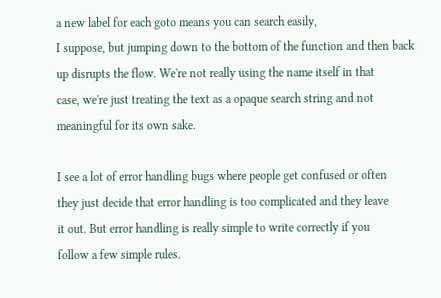a new label for each goto means you can search easily,
I suppose, but jumping down to the bottom of the function and then back
up disrupts the flow. We're not really using the name itself in that
case, we're just treating the text as a opaque search string and not
meaningful for its own sake.

I see a lot of error handling bugs where people get confused or often
they just decide that error handling is too complicated and they leave
it out. But error handling is really simple to write correctly if you
follow a few simple rules.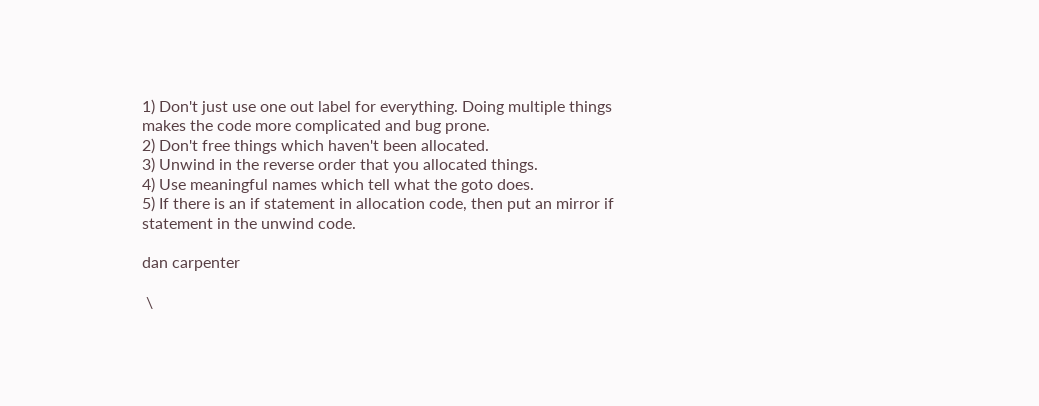1) Don't just use one out label for everything. Doing multiple things
makes the code more complicated and bug prone.
2) Don't free things which haven't been allocated.
3) Unwind in the reverse order that you allocated things.
4) Use meaningful names which tell what the goto does.
5) If there is an if statement in allocation code, then put an mirror if
statement in the unwind code.

dan carpenter

 \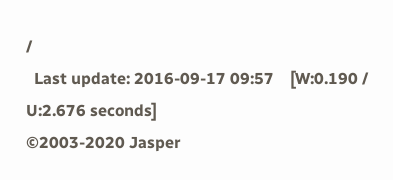/
  Last update: 2016-09-17 09:57    [W:0.190 / U:2.676 seconds]
©2003-2020 Jasper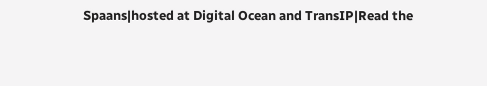Spaans|hosted at Digital Ocean and TransIP|Read the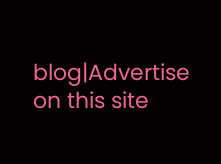blog|Advertise on this site